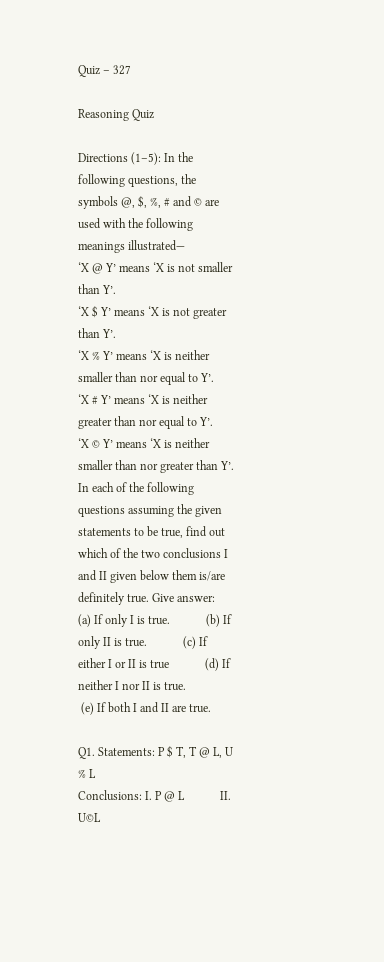Quiz – 327

Reasoning Quiz

Directions (1–5): In the following questions, the symbols @, $, %, # and © are used with the following meanings illustrated—
‘X @ Y’ means ‘X is not smaller than Y’.
‘X $ Y’ means ‘X is not greater than Y’.
‘X % Y’ means ‘X is neither smaller than nor equal to Y’.
‘X # Y’ means ‘X is neither greater than nor equal to Y’.
‘X © Y’ means ‘X is neither smaller than nor greater than Y’.
In each of the following questions assuming the given statements to be true, find out which of the two conclusions I and II given below them is/are definitely true. Give answer:
(a) If only I is true.            (b) If only II is true.            (c) If either I or II is true            (d) If neither I nor II is true.
 (e) If both I and II are true.

Q1. Statements: P $ T, T @ L, U % L
Conclusions: I. P @ L            II. U©L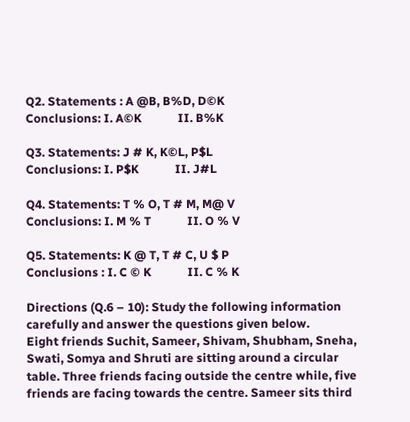Q2. Statements : A @B, B%D, D©K
Conclusions: I. A©K            II. B%K

Q3. Statements: J # K, K©L, P$L
Conclusions: I. P$K            II. J#L

Q4. Statements: T % O, T # M, M@ V
Conclusions: I. M % T            II. O % V

Q5. Statements: K @ T, T # C, U $ P
Conclusions : I. C © K            II. C % K

Directions (Q.6 – 10): Study the following information carefully and answer the questions given below.
Eight friends Suchit, Sameer, Shivam, Shubham, Sneha, Swati, Somya and Shruti are sitting around a circular table. Three friends facing outside the centre while, five friends are facing towards the centre. Sameer sits third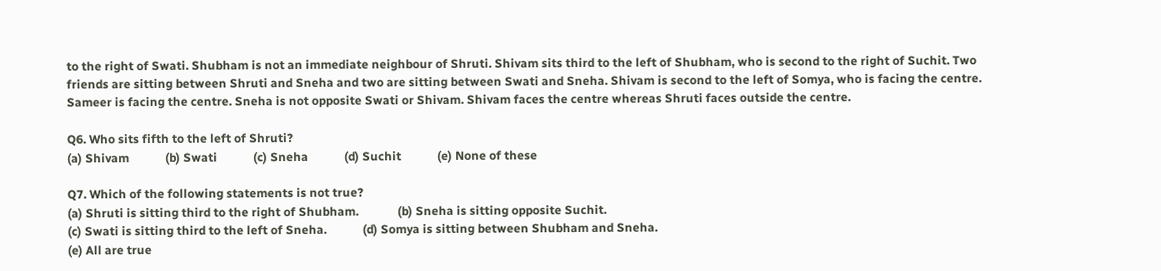to the right of Swati. Shubham is not an immediate neighbour of Shruti. Shivam sits third to the left of Shubham, who is second to the right of Suchit. Two friends are sitting between Shruti and Sneha and two are sitting between Swati and Sneha. Shivam is second to the left of Somya, who is facing the centre. Sameer is facing the centre. Sneha is not opposite Swati or Shivam. Shivam faces the centre whereas Shruti faces outside the centre.

Q6. Who sits fifth to the left of Shruti?
(a) Shivam            (b) Swati            (c) Sneha            (d) Suchit            (e) None of these

Q7. Which of the following statements is not true?
(a) Shruti is sitting third to the right of Shubham.             (b) Sneha is sitting opposite Suchit.
(c) Swati is sitting third to the left of Sneha.            (d) Somya is sitting between Shubham and Sneha.
(e) All are true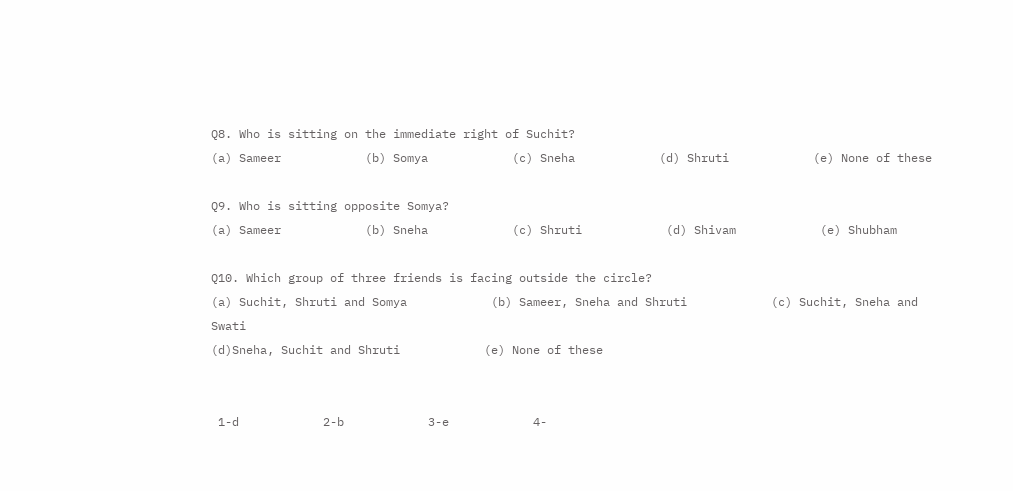Q8. Who is sitting on the immediate right of Suchit?
(a) Sameer            (b) Somya            (c) Sneha            (d) Shruti            (e) None of these

Q9. Who is sitting opposite Somya?
(a) Sameer            (b) Sneha            (c) Shruti            (d) Shivam            (e) Shubham

Q10. Which group of three friends is facing outside the circle?
(a) Suchit, Shruti and Somya            (b) Sameer, Sneha and Shruti            (c) Suchit, Sneha and Swati
(d)Sneha, Suchit and Shruti            (e) None of these


 1-d            2-b            3-e            4-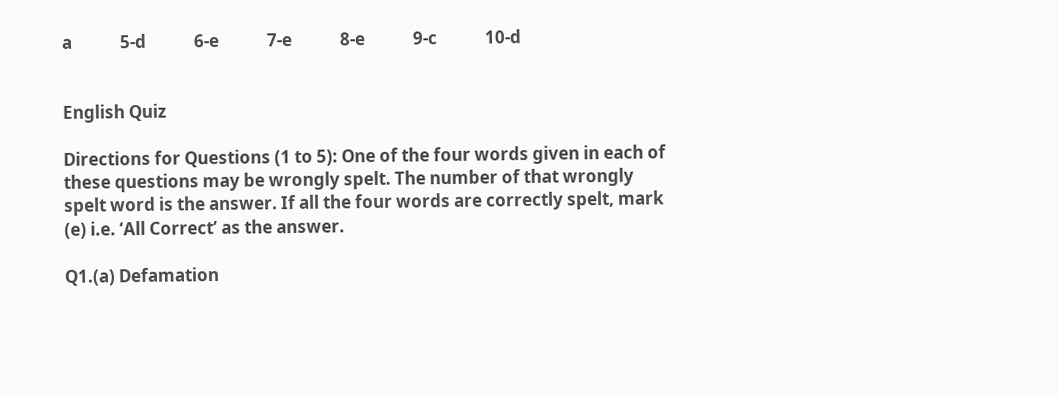a            5-d            6-e            7-e            8-e            9-c            10-d


English Quiz

Directions for Questions (1 to 5): One of the four words given in each of these questions may be wrongly spelt. The number of that wrongly spelt word is the answer. If all the four words are correctly spelt, mark (e) i.e. ‘All Correct’ as the answer.

Q1.(a) Defamation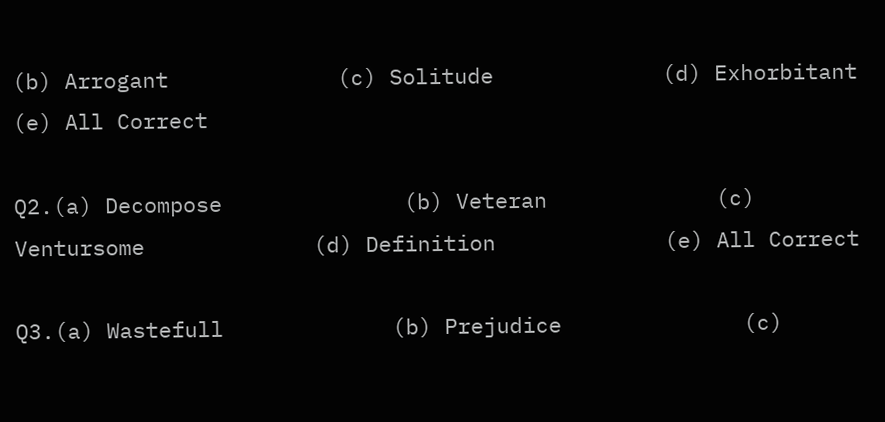(b) Arrogant             (c) Solitude             (d) Exhorbitant            (e) All Correct

Q2.(a) Decompose              (b) Veteran             (c) Ventursome             (d) Definition             (e) All Correct

Q3.(a) Wastefull             (b) Prejudice              (c)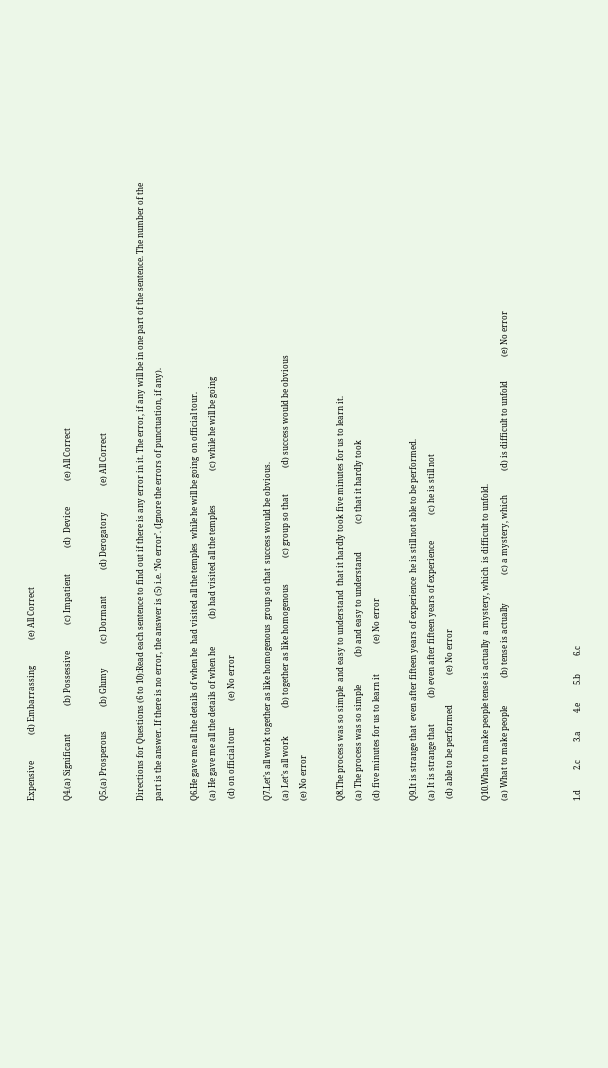Expensive             (d) Embarrassing             (e) All Correct

Q4.(a) Significant              (b) Possessive             (c) Impatient             (d)  Device             (e) All Correct

Q5.(a) Prosperous            (b) Glumy            (c) Dormant             (d) Derogatory             (e) All Correct

Directions for Questions (6 to 10):Read each sentence to find out if there is any error in it. The error, if any will be in one part of the sentence. The number of the part is the answer. If there is no error, the answer is (5) i.e. ‘No error’. (Ignore the errors of punctuation, if any).

Q6.He gave me all the details of when he  had visited all the temples  while he will be going  on official tour.
(a) He gave me all the details of when he              (b) had visited all the temples                 (c) while he will be going
 (d) on official tour             (e) No error

Q7.Let’s all work together as like homogenous  group so that  success would be obvious.
(a) Let’s all work              (b) together as like homogenous             (c) group so that             (d) success would be obvious
(e) No error

Q8.The process was so simple  and easy to understand  that it hardly took five minutes for us to learn it.
(a) The process was so simple              (b) and easy to understand              (c) that it hardly took
(d) five minutes for us to learn it               (e) No error

Q9.It is strange that  even after fifteen years of experience  he is still not able to be performed.
(a) It is strange that             (b) even after fifteen years of experience             (c) he is still not
 (d) able to be performed               (e) No error

Q10.What to make people tense is actually  a mystery, which  is difficult to unfold.
(a) What to make people              (b) tense is actually              (c) a mystery, which            (d) is difficult to unfold            (e) No error



1.d          2.c         3.a         4.e         5.b         6.c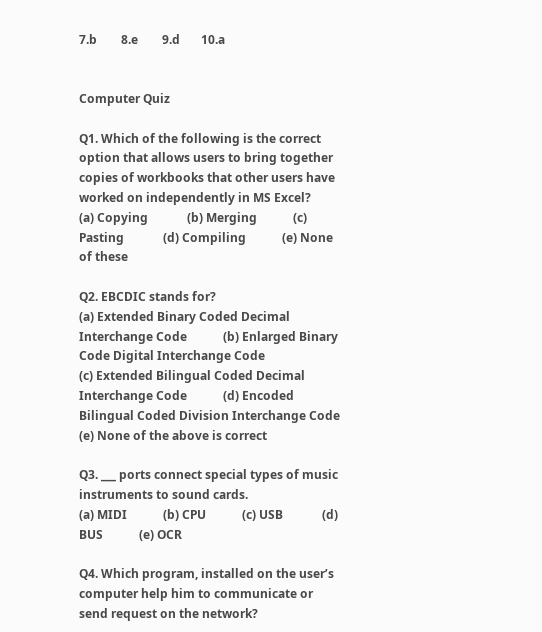7.b        8.e        9.d       10.a


Computer Quiz

Q1. Which of the following is the correct option that allows users to bring together copies of workbooks that other users have worked on independently in MS Excel?
(a) Copying             (b) Merging            (c) Pasting             (d) Compiling            (e) None of these

Q2. EBCDIC stands for?
(a) Extended Binary Coded Decimal Interchange Code            (b) Enlarged Binary Code Digital Interchange Code
(c) Extended Bilingual Coded Decimal Interchange Code            (d) Encoded Bilingual Coded Division Interchange Code
(e) None of the above is correct

Q3. ___ ports connect special types of music instruments to sound cards.
(a) MIDI            (b) CPU            (c) USB             (d) BUS            (e) OCR

Q4. Which program, installed on the user’s computer help him to communicate or send request on the network?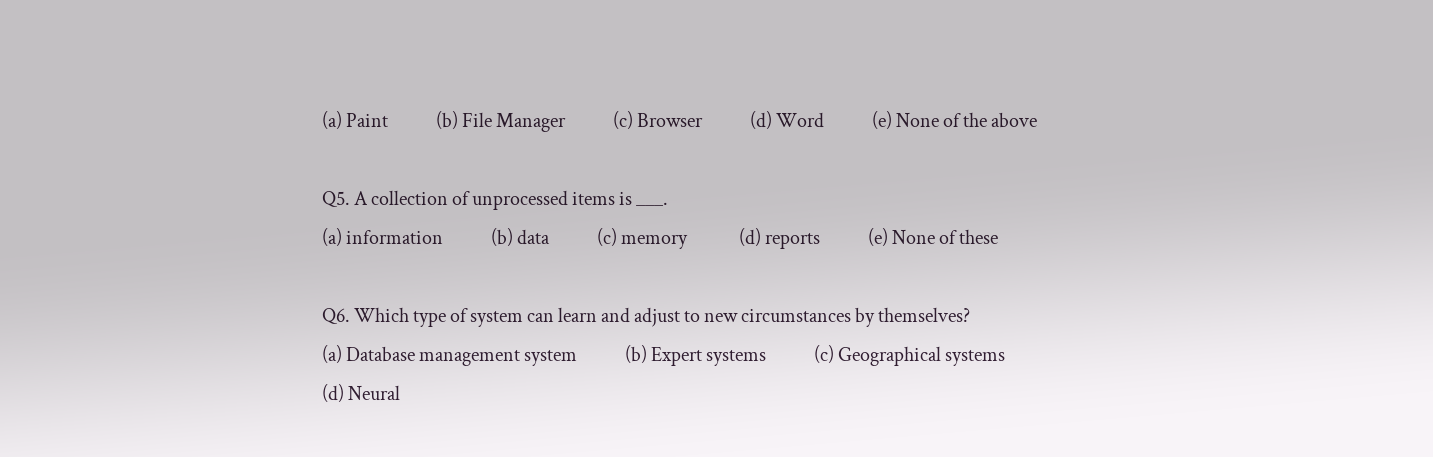(a) Paint            (b) File Manager            (c) Browser            (d) Word            (e) None of the above

Q5. A collection of unprocessed items is ___.
(a) information            (b) data            (c) memory             (d) reports            (e) None of these

Q6. Which type of system can learn and adjust to new circumstances by themselves?
(a) Database management system            (b) Expert systems            (c) Geographical systems
(d) Neural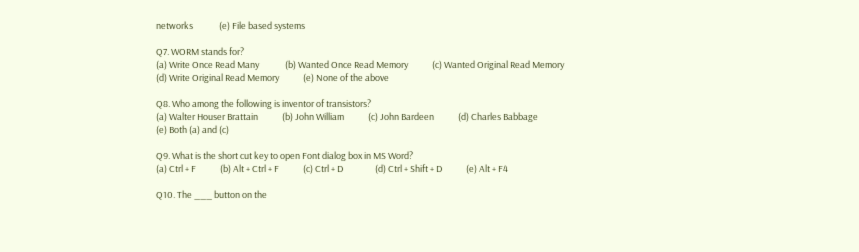networks             (e) File based systems

Q7. WORM stands for?
(a) Write Once Read Many             (b) Wanted Once Read Memory            (c) Wanted Original Read Memory
(d) Write Original Read Memory            (e) None of the above

Q8. Who among the following is inventor of transistors?
(a) Walter Houser Brattain            (b) John William            (c) John Bardeen            (d) Charles Babbage
(e) Both (a) and (c)

Q9. What is the short cut key to open Font dialog box in MS Word?
(a) Ctrl + F            (b) Alt + Ctrl + F            (c) Ctrl + D                (d) Ctrl + Shift + D            (e) Alt + F4

Q10. The ___ button on the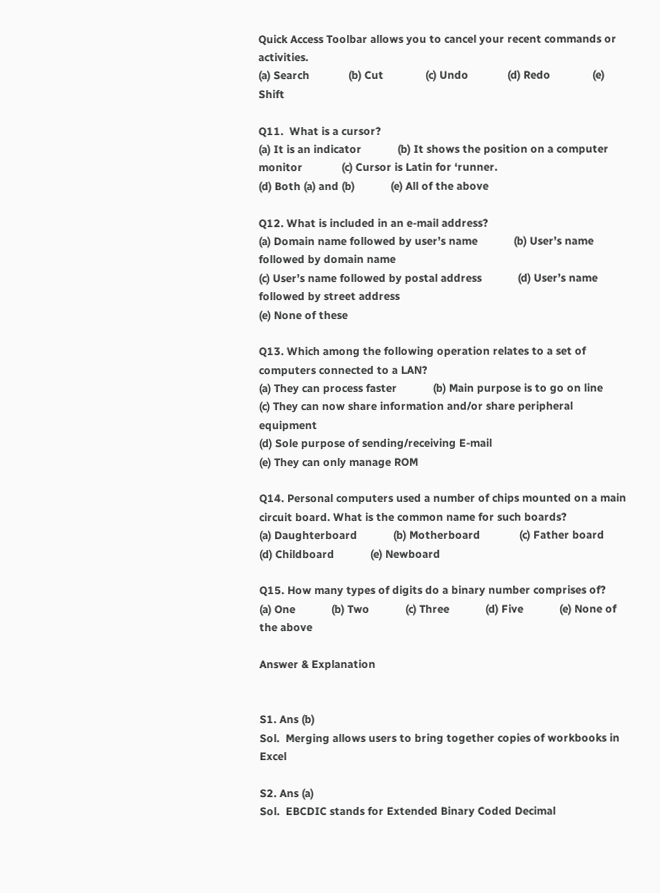Quick Access Toolbar allows you to cancel your recent commands or activities.
(a) Search             (b) Cut              (c) Undo             (d) Redo              (e) Shift

Q11.  What is a cursor?
(a) It is an indicator            (b) It shows the position on a computer monitor             (c) Cursor is Latin for ‘runner.
(d) Both (a) and (b)            (e) All of the above

Q12. What is included in an e-mail address?
(a) Domain name followed by user’s name            (b) User’s name followed by domain name
(c) User’s name followed by postal address            (d) User’s name followed by street address
(e) None of these

Q13. Which among the following operation relates to a set of computers connected to a LAN?
(a) They can process faster            (b) Main purpose is to go on line
(c) They can now share information and/or share peripheral equipment
(d) Sole purpose of sending/receiving E-mail
(e) They can only manage ROM

Q14. Personal computers used a number of chips mounted on a main circuit board. What is the common name for such boards?
(a) Daughterboard            (b) Motherboard             (c) Father board            (d) Childboard            (e) Newboard

Q15. How many types of digits do a binary number comprises of?
(a) One            (b) Two            (c) Three            (d) Five            (e) None of the above

Answer & Explanation


S1. Ans (b)
Sol.  Merging allows users to bring together copies of workbooks in Excel

S2. Ans (a)
Sol.  EBCDIC stands for Extended Binary Coded Decimal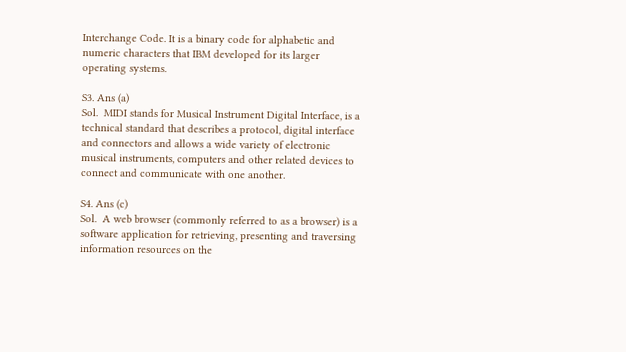Interchange Code. It is a binary code for alphabetic and numeric characters that IBM developed for its larger operating systems.

S3. Ans (a)
Sol.  MIDI stands for Musical Instrument Digital Interface, is a technical standard that describes a protocol, digital interface and connectors and allows a wide variety of electronic musical instruments, computers and other related devices to connect and communicate with one another.

S4. Ans (c)
Sol.  A web browser (commonly referred to as a browser) is a software application for retrieving, presenting and traversing information resources on the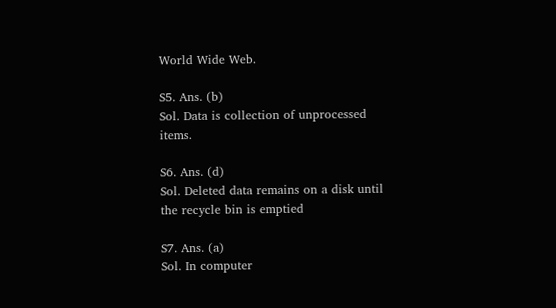World Wide Web.

S5. Ans. (b)
Sol. Data is collection of unprocessed items.

S6. Ans. (d)
Sol. Deleted data remains on a disk until the recycle bin is emptied

S7. Ans. (a)
Sol. In computer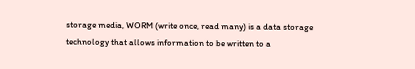storage media, WORM (write once, read many) is a data storage technology that allows information to be written to a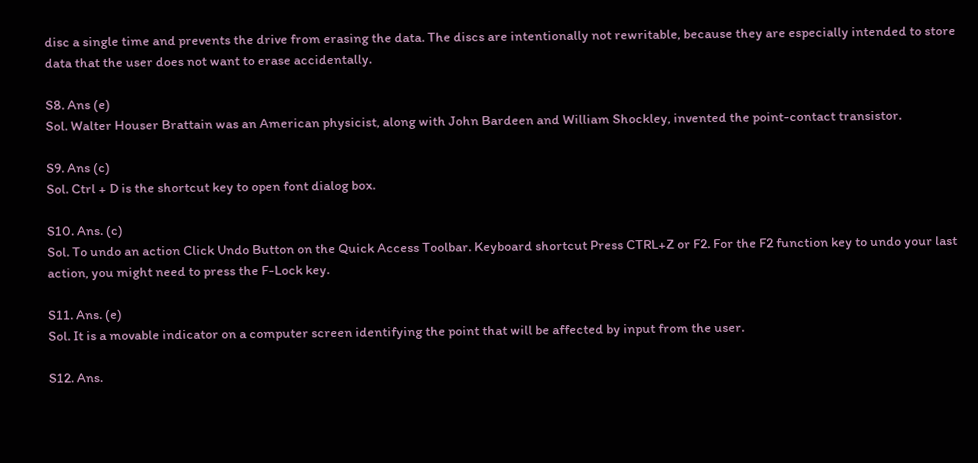disc a single time and prevents the drive from erasing the data. The discs are intentionally not rewritable, because they are especially intended to store data that the user does not want to erase accidentally.

S8. Ans (e)
Sol. Walter Houser Brattain was an American physicist, along with John Bardeen and William Shockley, invented the point-contact transistor.

S9. Ans (c)
Sol. Ctrl + D is the shortcut key to open font dialog box.

S10. Ans. (c)
Sol. To undo an action Click Undo Button on the Quick Access Toolbar. Keyboard shortcut Press CTRL+Z or F2. For the F2 function key to undo your last action, you might need to press the F-Lock key.

S11. Ans. (e)
Sol. It is a movable indicator on a computer screen identifying the point that will be affected by input from the user.

S12. Ans.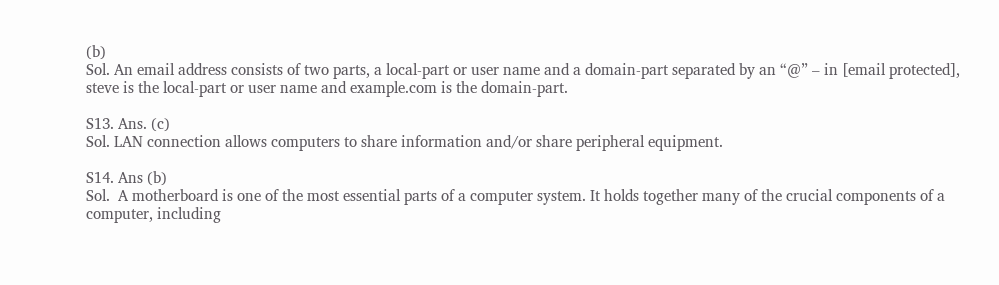(b)
Sol. An email address consists of two parts, a local-part or user name and a domain-part separated by an “@” – in [email protected], steve is the local-part or user name and example.com is the domain-part.

S13. Ans. (c)
Sol. LAN connection allows computers to share information and/or share peripheral equipment.

S14. Ans (b)
Sol.  A motherboard is one of the most essential parts of a computer system. It holds together many of the crucial components of a computer, including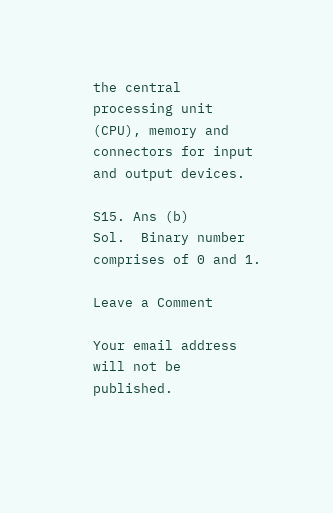the central processing unit (CPU), memory and connectors for input and output devices.

S15. Ans (b)
Sol.  Binary number comprises of 0 and 1.

Leave a Comment

Your email address will not be published.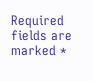Required fields are marked *